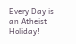Every Day is an Atheist Holiday!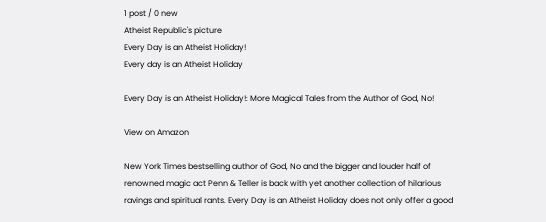1 post / 0 new
Atheist Republic's picture
Every Day is an Atheist Holiday!
Every day is an Atheist Holiday

Every Day is an Atheist Holiday!: More Magical Tales from the Author of God, No!

View on Amazon

New York Times bestselling author of God, No and the bigger and louder half of renowned magic act Penn & Teller is back with yet another collection of hilarious ravings and spiritual rants. Every Day is an Atheist Holiday does not only offer a good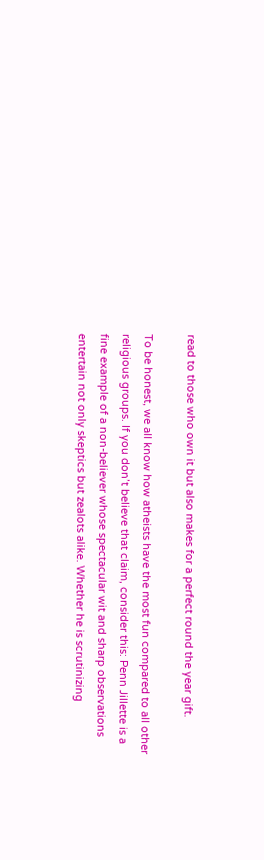read to those who own it but also makes for a perfect round the year gift.

To be honest, we all know how atheists have the most fun compared to all other religious groups. If you don’t believe that claim, consider this: Penn Jillette is a fine example of a non-believer whose spectacular wit and sharp observations entertain not only skeptics but zealots alike. Whether he is scrutinizing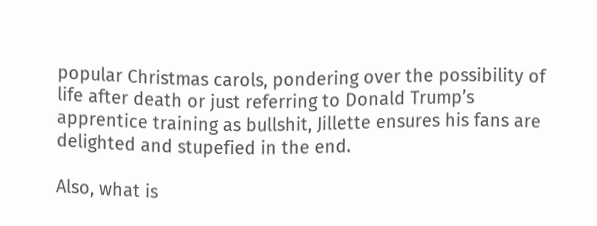popular Christmas carols, pondering over the possibility of life after death or just referring to Donald Trump’s apprentice training as bullshit, Jillette ensures his fans are delighted and stupefied in the end.

Also, what is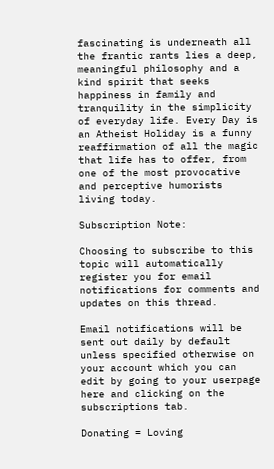fascinating is underneath all the frantic rants lies a deep, meaningful philosophy and a kind spirit that seeks happiness in family and tranquility in the simplicity of everyday life. Every Day is an Atheist Holiday is a funny reaffirmation of all the magic that life has to offer, from one of the most provocative and perceptive humorists living today.

Subscription Note:

Choosing to subscribe to this topic will automatically register you for email notifications for comments and updates on this thread.

Email notifications will be sent out daily by default unless specified otherwise on your account which you can edit by going to your userpage here and clicking on the subscriptions tab.

Donating = Loving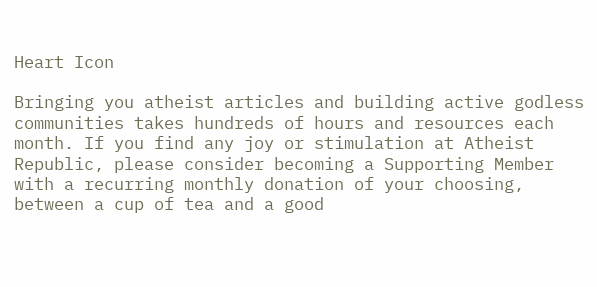Heart Icon

Bringing you atheist articles and building active godless communities takes hundreds of hours and resources each month. If you find any joy or stimulation at Atheist Republic, please consider becoming a Supporting Member with a recurring monthly donation of your choosing, between a cup of tea and a good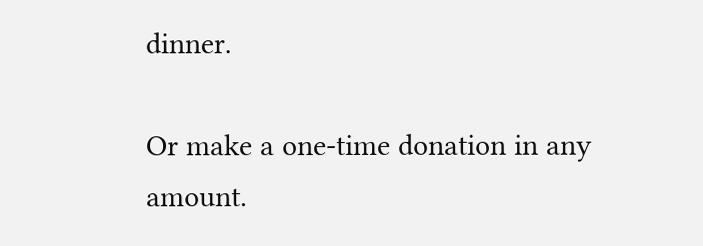dinner.

Or make a one-time donation in any amount.